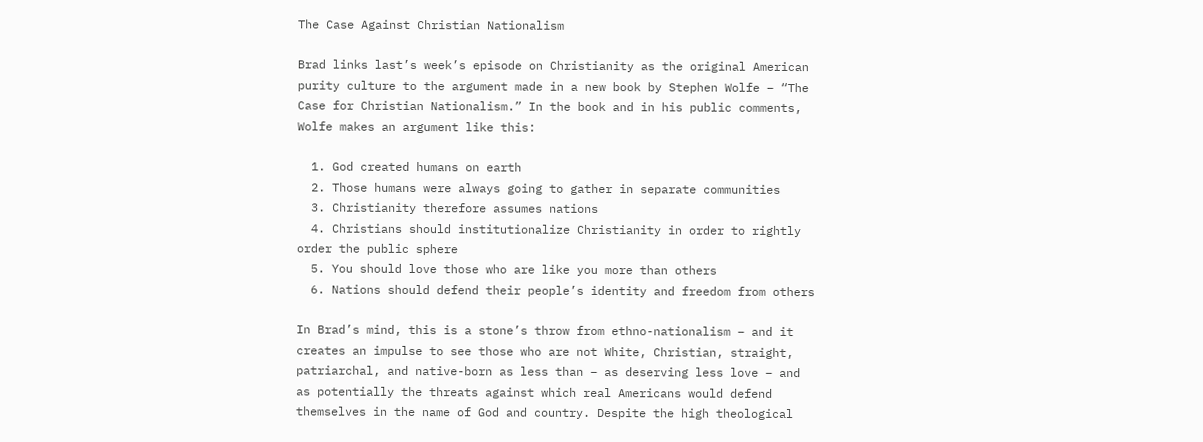The Case Against Christian Nationalism

Brad links last’s week’s episode on Christianity as the original American purity culture to the argument made in a new book by Stephen Wolfe – “The Case for Christian Nationalism.” In the book and in his public comments, Wolfe makes an argument like this:

  1. God created humans on earth
  2. Those humans were always going to gather in separate communities
  3. Christianity therefore assumes nations
  4. Christians should institutionalize Christianity in order to rightly order the public sphere
  5. You should love those who are like you more than others
  6. Nations should defend their people’s identity and freedom from others

In Brad’s mind, this is a stone’s throw from ethno-nationalism – and it creates an impulse to see those who are not White, Christian, straight, patriarchal, and native-born as less than – as deserving less love – and as potentially the threats against which real Americans would defend themselves in the name of God and country. Despite the high theological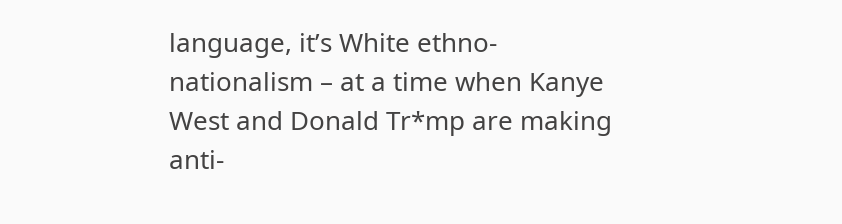language, it’s White ethno-nationalism – at a time when Kanye West and Donald Tr*mp are making anti-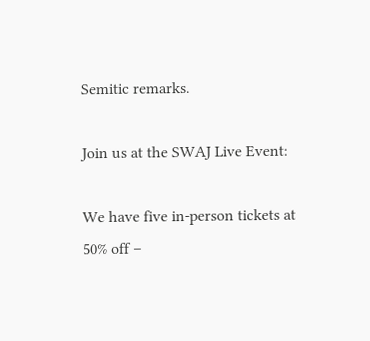Semitic remarks.

Join us at the SWAJ Live Event:

We have five in-person tickets at 50% off –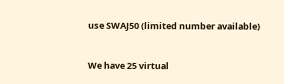use SWAJ50 (limited number available)

We have 25 virtual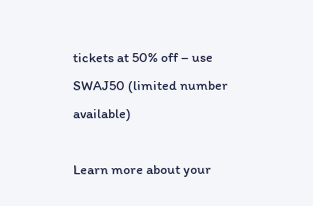tickets at 50% off – use SWAJ50 (limited number available)

Learn more about your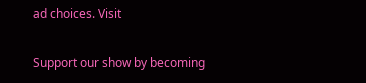ad choices. Visit

Support our show by becoming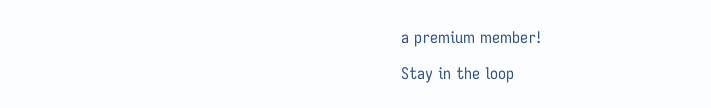a premium member!

Stay in the loop